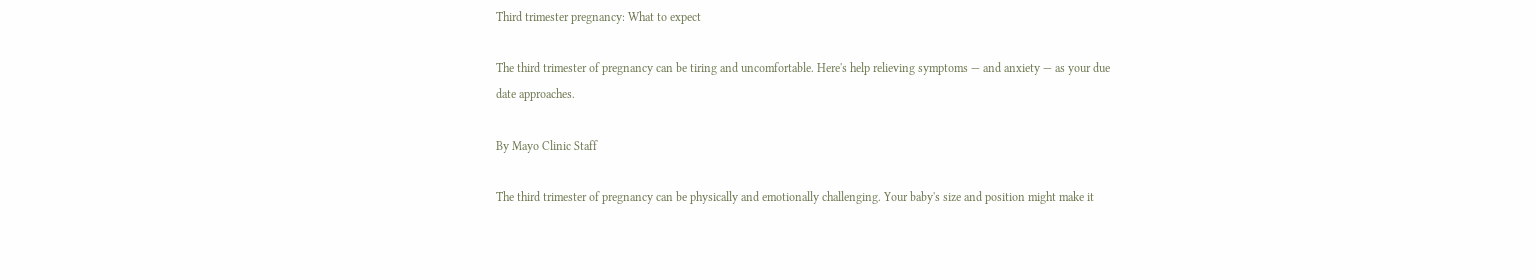Third trimester pregnancy: What to expect

The third trimester of pregnancy can be tiring and uncomfortable. Here's help relieving symptoms — and anxiety — as your due date approaches.

By Mayo Clinic Staff

The third trimester of pregnancy can be physically and emotionally challenging. Your baby's size and position might make it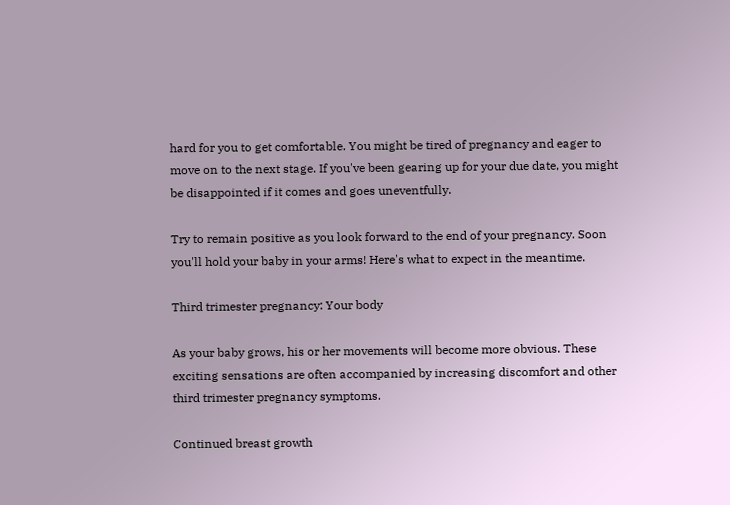hard for you to get comfortable. You might be tired of pregnancy and eager to move on to the next stage. If you've been gearing up for your due date, you might be disappointed if it comes and goes uneventfully.

Try to remain positive as you look forward to the end of your pregnancy. Soon you'll hold your baby in your arms! Here's what to expect in the meantime.

Third trimester pregnancy: Your body

As your baby grows, his or her movements will become more obvious. These exciting sensations are often accompanied by increasing discomfort and other third trimester pregnancy symptoms.

Continued breast growth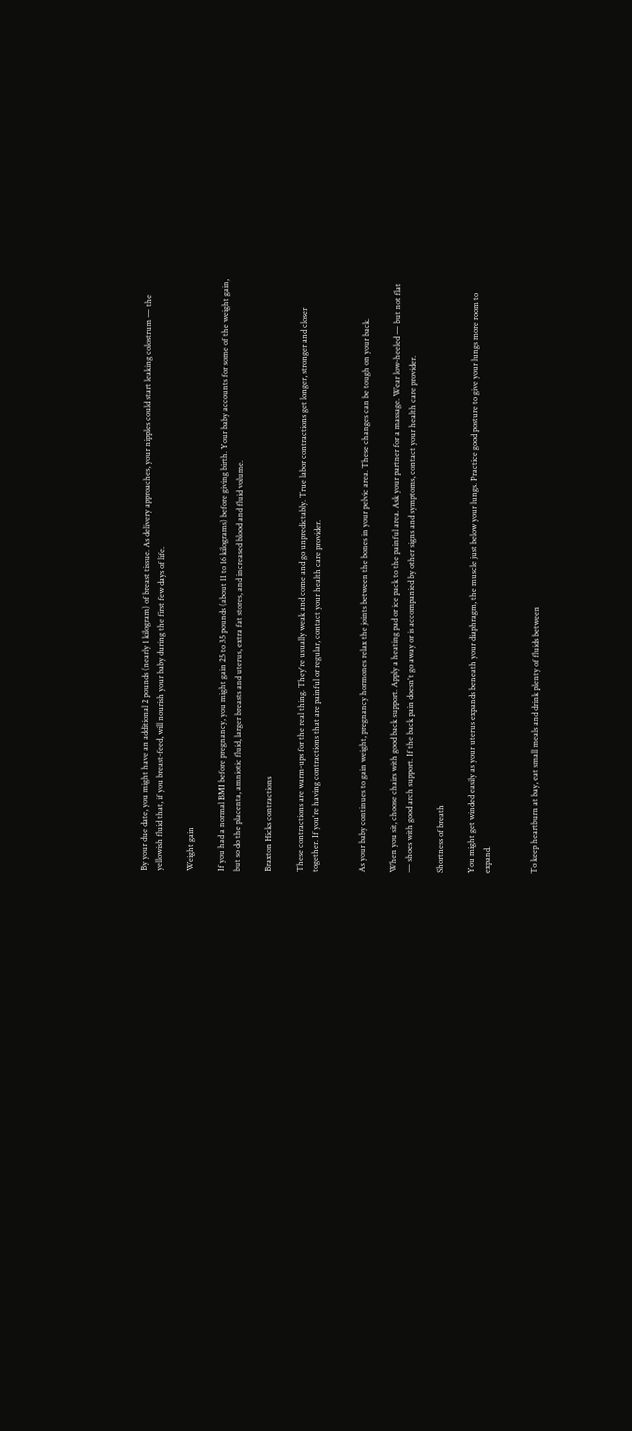By your due date, you might have an additional 2 pounds (nearly 1 kilogram) of breast tissue. As delivery approaches, your nipples could start leaking colostrum — the yellowish fluid that, if you breast-feed, will nourish your baby during the first few days of life.

Weight gain

If you had a normal BMI before pregnancy, you might gain 25 to 35 pounds (about 11 to 16 kilograms) before giving birth. Your baby accounts for some of the weight gain, but so do the placenta, amniotic fluid, larger breasts and uterus, extra fat stores, and increased blood and fluid volume.

Braxton Hicks contractions

These contractions are warm-ups for the real thing. They're usually weak and come and go unpredictably. True labor contractions get longer, stronger and closer together. If you're having contractions that are painful or regular, contact your health care provider.


As your baby continues to gain weight, pregnancy hormones relax the joints between the bones in your pelvic area. These changes can be tough on your back.

When you sit, choose chairs with good back support. Apply a heating pad or ice pack to the painful area. Ask your partner for a massage. Wear low-heeled — but not flat — shoes with good arch support. If the back pain doesn't go away or is accompanied by other signs and symptoms, contact your health care provider.

Shortness of breath

You might get winded easily as your uterus expands beneath your diaphragm, the muscle just below your lungs. Practice good posture to give your lungs more room to expand.


To keep heartburn at bay, eat small meals and drink plenty of fluids between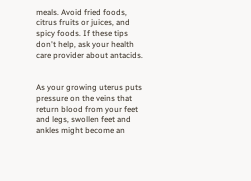meals. Avoid fried foods, citrus fruits or juices, and spicy foods. If these tips don't help, ask your health care provider about antacids.


As your growing uterus puts pressure on the veins that return blood from your feet and legs, swollen feet and ankles might become an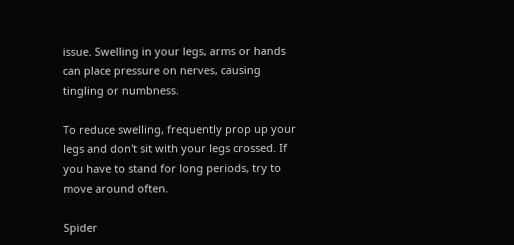issue. Swelling in your legs, arms or hands can place pressure on nerves, causing tingling or numbness.

To reduce swelling, frequently prop up your legs and don't sit with your legs crossed. If you have to stand for long periods, try to move around often.

Spider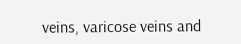veins, varicose veins and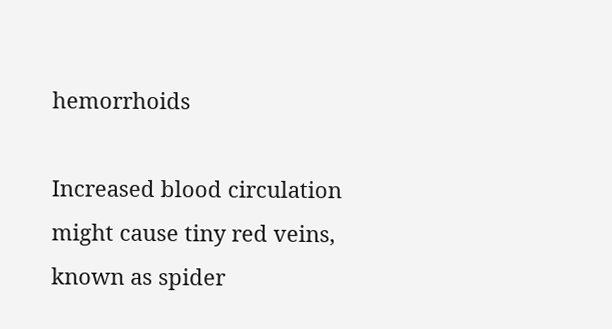hemorrhoids

Increased blood circulation might cause tiny red veins, known as spider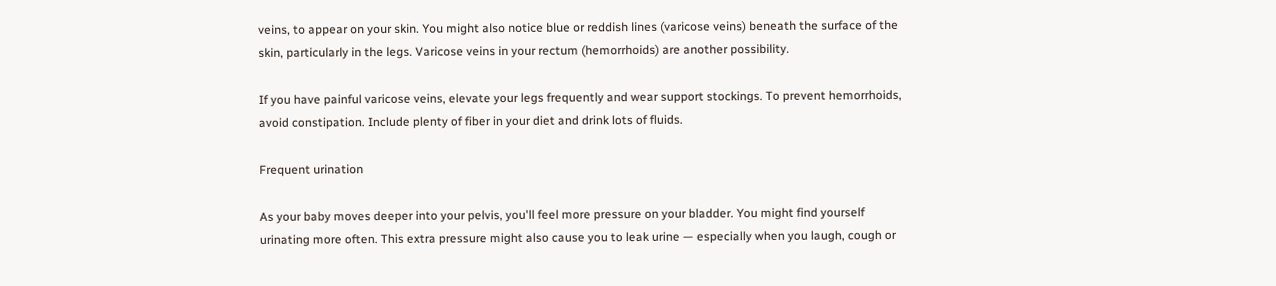veins, to appear on your skin. You might also notice blue or reddish lines (varicose veins) beneath the surface of the skin, particularly in the legs. Varicose veins in your rectum (hemorrhoids) are another possibility.

If you have painful varicose veins, elevate your legs frequently and wear support stockings. To prevent hemorrhoids, avoid constipation. Include plenty of fiber in your diet and drink lots of fluids.

Frequent urination

As your baby moves deeper into your pelvis, you'll feel more pressure on your bladder. You might find yourself urinating more often. This extra pressure might also cause you to leak urine — especially when you laugh, cough or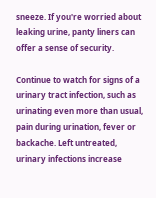sneeze. If you're worried about leaking urine, panty liners can offer a sense of security.

Continue to watch for signs of a urinary tract infection, such as urinating even more than usual, pain during urination, fever or backache. Left untreated, urinary infections increase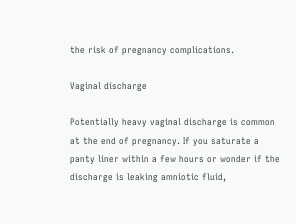the risk of pregnancy complications.

Vaginal discharge

Potentially heavy vaginal discharge is common at the end of pregnancy. If you saturate a panty liner within a few hours or wonder if the discharge is leaking amniotic fluid,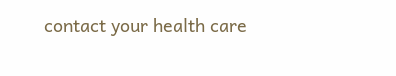contact your health care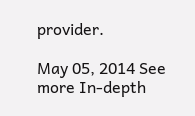provider.

May 05, 2014 See more In-depth